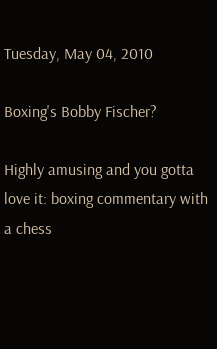Tuesday, May 04, 2010

Boxing's Bobby Fischer?

Highly amusing and you gotta love it: boxing commentary with a chess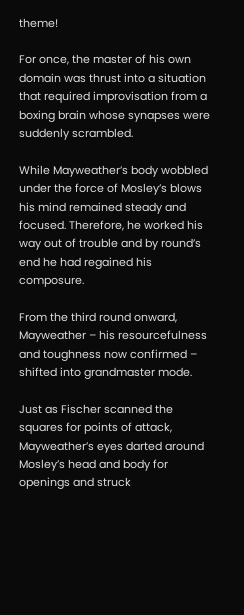theme!

For once, the master of his own domain was thrust into a situation that required improvisation from a boxing brain whose synapses were suddenly scrambled.

While Mayweather’s body wobbled under the force of Mosley’s blows his mind remained steady and focused. Therefore, he worked his way out of trouble and by round’s end he had regained his composure.

From the third round onward, Mayweather – his resourcefulness and toughness now confirmed – shifted into grandmaster mode.

Just as Fischer scanned the squares for points of attack, Mayweather’s eyes darted around Mosley’s head and body for openings and struck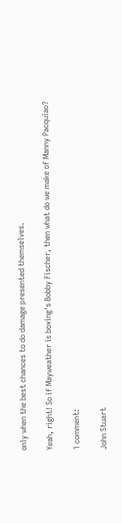only when the best chances to do damage presented themselves.

Yeah, right! So if Mayweather is boxing's Bobby Fischer, then what do we make of Manny Pacquiao?

1 comment:

John Stuart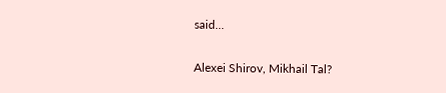said...

Alexei Shirov, Mikhail Tal?